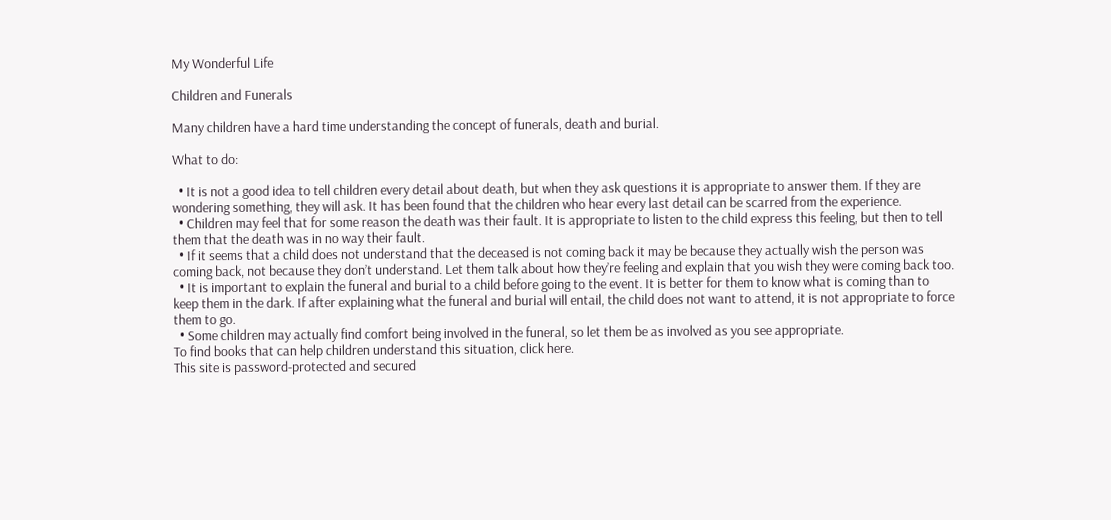My Wonderful Life

Children and Funerals

Many children have a hard time understanding the concept of funerals, death and burial.

What to do:

  • It is not a good idea to tell children every detail about death, but when they ask questions it is appropriate to answer them. If they are wondering something, they will ask. It has been found that the children who hear every last detail can be scarred from the experience.
  • Children may feel that for some reason the death was their fault. It is appropriate to listen to the child express this feeling, but then to tell them that the death was in no way their fault.
  • If it seems that a child does not understand that the deceased is not coming back it may be because they actually wish the person was coming back, not because they don’t understand. Let them talk about how they’re feeling and explain that you wish they were coming back too.
  • It is important to explain the funeral and burial to a child before going to the event. It is better for them to know what is coming than to keep them in the dark. If after explaining what the funeral and burial will entail, the child does not want to attend, it is not appropriate to force them to go.
  • Some children may actually find comfort being involved in the funeral, so let them be as involved as you see appropriate.
To find books that can help children understand this situation, click here.
This site is password-protected and secured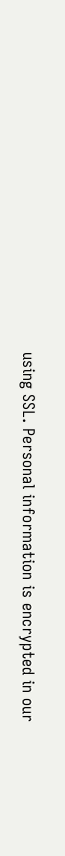using SSL. Personal information is encrypted in our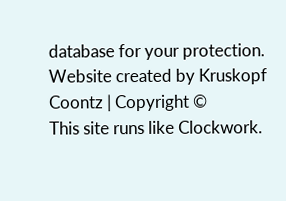database for your protection.
Website created by Kruskopf Coontz | Copyright ©
This site runs like Clockwork.